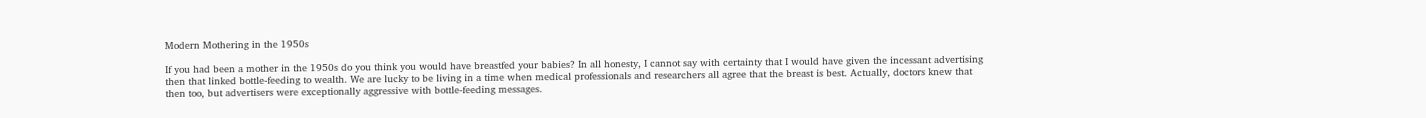Modern Mothering in the 1950s

If you had been a mother in the 1950s do you think you would have breastfed your babies? In all honesty, I cannot say with certainty that I would have given the incessant advertising then that linked bottle-feeding to wealth. We are lucky to be living in a time when medical professionals and researchers all agree that the breast is best. Actually, doctors knew that then too, but advertisers were exceptionally aggressive with bottle-feeding messages.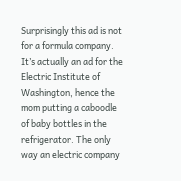Surprisingly this ad is not for a formula company. It’s actually an ad for the Electric Institute of Washington, hence the mom putting a caboodle of baby bottles in the refrigerator. The only way an electric company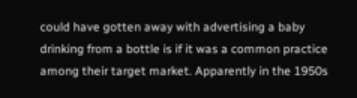could have gotten away with advertising a baby drinking from a bottle is if it was a common practice among their target market. Apparently in the 1950s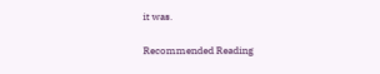it was.

Recommended Reading